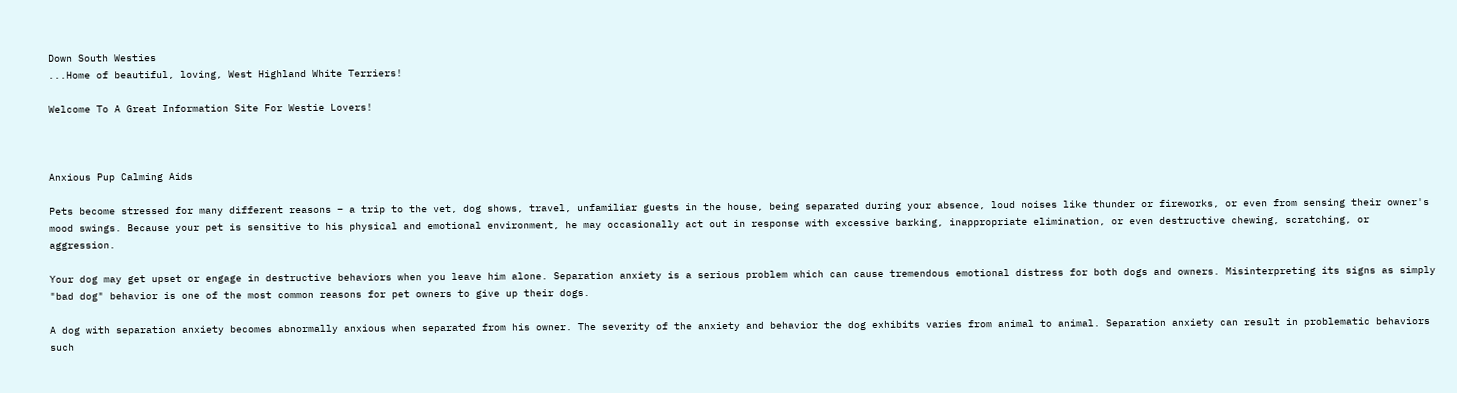Down South Westies
...Home of beautiful, loving, West Highland White Terriers!

Welcome To A Great Information Site For Westie Lovers!



Anxious Pup Calming Aids

Pets become stressed for many different reasons – a trip to the vet, dog shows, travel, unfamiliar guests in the house, being separated during your absence, loud noises like thunder or fireworks, or even from sensing their owner's mood swings. Because your pet is sensitive to his physical and emotional environment, he may occasionally act out in response with excessive barking, inappropriate elimination, or even destructive chewing, scratching, or aggression.

Your dog may get upset or engage in destructive behaviors when you leave him alone. Separation anxiety is a serious problem which can cause tremendous emotional distress for both dogs and owners. Misinterpreting its signs as simply "bad dog" behavior is one of the most common reasons for pet owners to give up their dogs.

A dog with separation anxiety becomes abnormally anxious when separated from his owner. The severity of the anxiety and behavior the dog exhibits varies from animal to animal. Separation anxiety can result in problematic behaviors such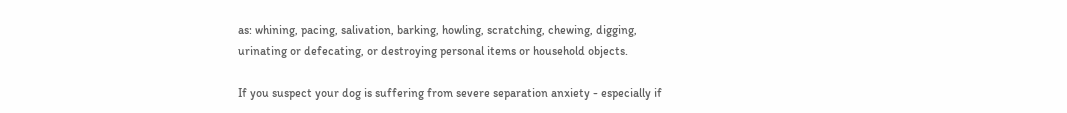as: whining, pacing, salivation, barking, howling, scratching, chewing, digging, urinating or defecating, or destroying personal items or household objects.

If you suspect your dog is suffering from severe separation anxiety - especially if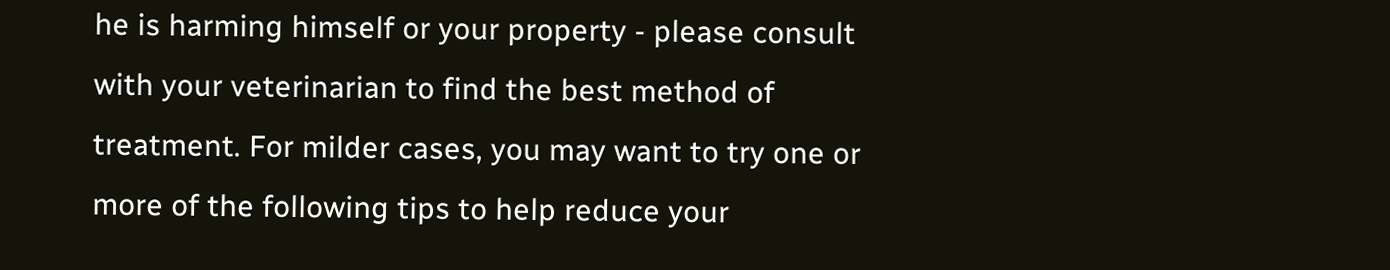he is harming himself or your property - please consult with your veterinarian to find the best method of treatment. For milder cases, you may want to try one or more of the following tips to help reduce your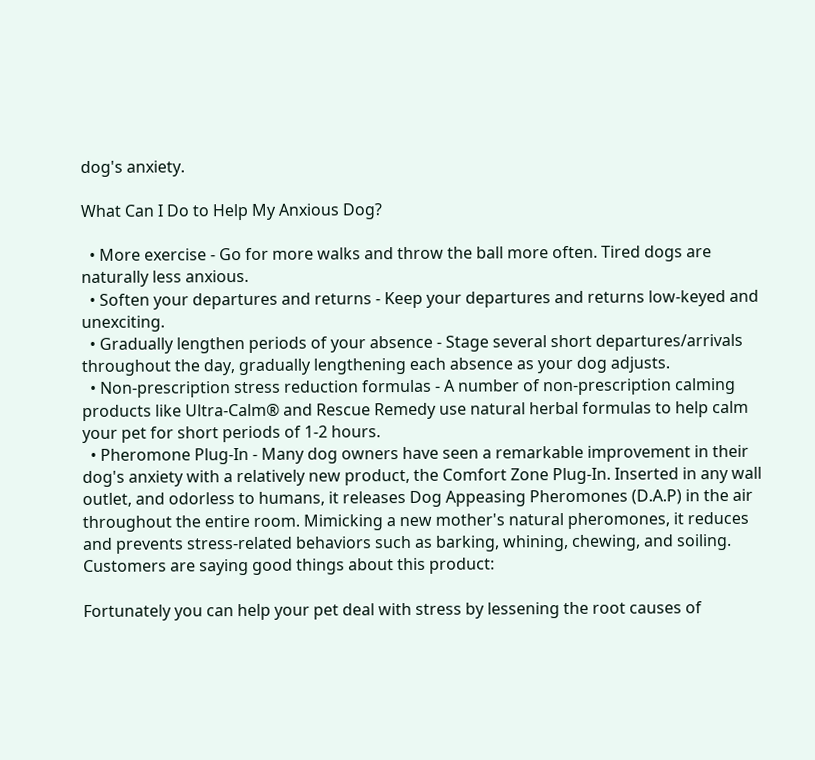dog's anxiety.

What Can I Do to Help My Anxious Dog?

  • More exercise - Go for more walks and throw the ball more often. Tired dogs are naturally less anxious.
  • Soften your departures and returns - Keep your departures and returns low-keyed and unexciting.
  • Gradually lengthen periods of your absence - Stage several short departures/arrivals throughout the day, gradually lengthening each absence as your dog adjusts.
  • Non-prescription stress reduction formulas - A number of non-prescription calming products like Ultra-Calm® and Rescue Remedy use natural herbal formulas to help calm your pet for short periods of 1-2 hours.
  • Pheromone Plug-In - Many dog owners have seen a remarkable improvement in their dog's anxiety with a relatively new product, the Comfort Zone Plug-In. Inserted in any wall outlet, and odorless to humans, it releases Dog Appeasing Pheromones (D.A.P) in the air throughout the entire room. Mimicking a new mother's natural pheromones, it reduces and prevents stress-related behaviors such as barking, whining, chewing, and soiling. Customers are saying good things about this product:

Fortunately you can help your pet deal with stress by lessening the root causes of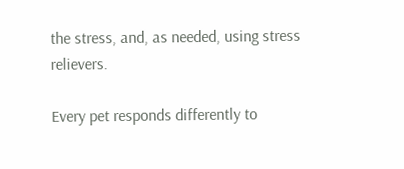the stress, and, as needed, using stress relievers.

Every pet responds differently to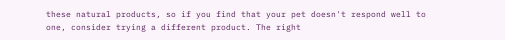these natural products, so if you find that your pet doesn't respond well to one, consider trying a different product. The right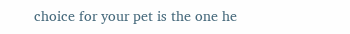choice for your pet is the one he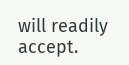will readily accept.